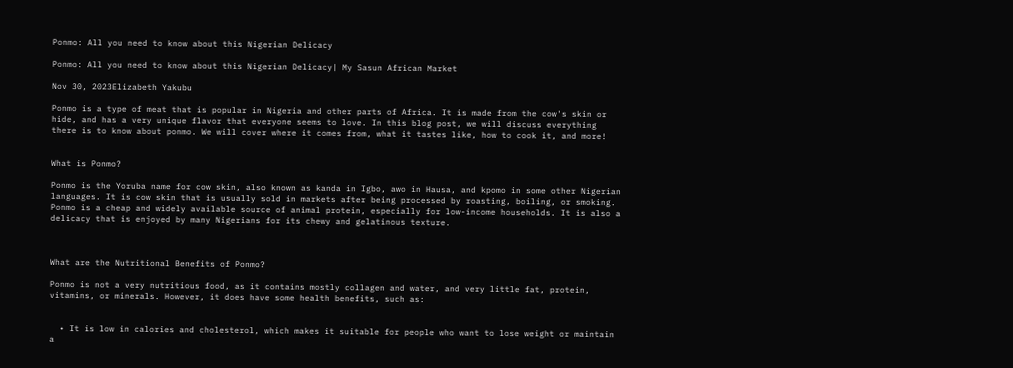Ponmo: All you need to know about this Nigerian Delicacy

Ponmo: All you need to know about this Nigerian Delicacy| My Sasun African Market

Nov 30, 2023Elizabeth Yakubu

Ponmo is a type of meat that is popular in Nigeria and other parts of Africa. It is made from the cow's skin or hide, and has a very unique flavor that everyone seems to love. In this blog post, we will discuss everything there is to know about ponmo. We will cover where it comes from, what it tastes like, how to cook it, and more!


What is Ponmo?

Ponmo is the Yoruba name for cow skin, also known as kanda in Igbo, awo in Hausa, and kpomo in some other Nigerian languages. It is cow skin that is usually sold in markets after being processed by roasting, boiling, or smoking. Ponmo is a cheap and widely available source of animal protein, especially for low-income households. It is also a delicacy that is enjoyed by many Nigerians for its chewy and gelatinous texture.



What are the Nutritional Benefits of Ponmo?

Ponmo is not a very nutritious food, as it contains mostly collagen and water, and very little fat, protein, vitamins, or minerals. However, it does have some health benefits, such as:


  • It is low in calories and cholesterol, which makes it suitable for people who want to lose weight or maintain a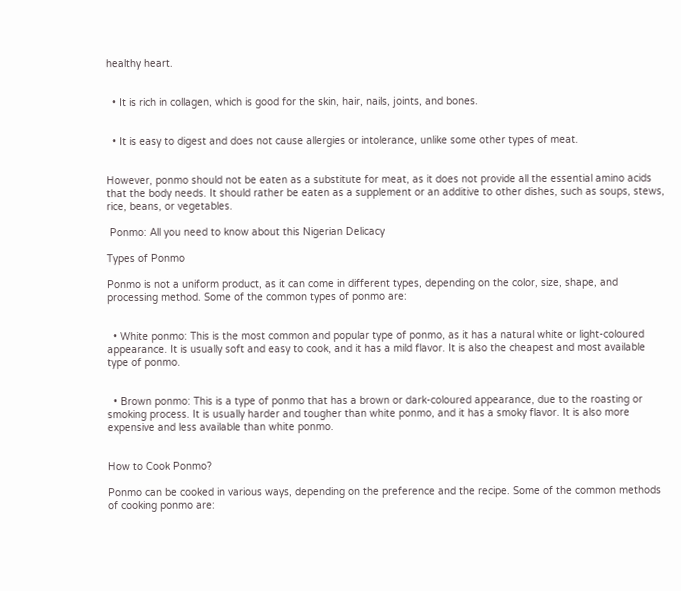healthy heart.


  • It is rich in collagen, which is good for the skin, hair, nails, joints, and bones.


  • It is easy to digest and does not cause allergies or intolerance, unlike some other types of meat.


However, ponmo should not be eaten as a substitute for meat, as it does not provide all the essential amino acids that the body needs. It should rather be eaten as a supplement or an additive to other dishes, such as soups, stews, rice, beans, or vegetables.

 Ponmo: All you need to know about this Nigerian Delicacy

Types of Ponmo

Ponmo is not a uniform product, as it can come in different types, depending on the color, size, shape, and processing method. Some of the common types of ponmo are:


  • White ponmo: This is the most common and popular type of ponmo, as it has a natural white or light-coloured appearance. It is usually soft and easy to cook, and it has a mild flavor. It is also the cheapest and most available type of ponmo.


  • Brown ponmo: This is a type of ponmo that has a brown or dark-coloured appearance, due to the roasting or smoking process. It is usually harder and tougher than white ponmo, and it has a smoky flavor. It is also more expensive and less available than white ponmo.


How to Cook Ponmo?

Ponmo can be cooked in various ways, depending on the preference and the recipe. Some of the common methods of cooking ponmo are: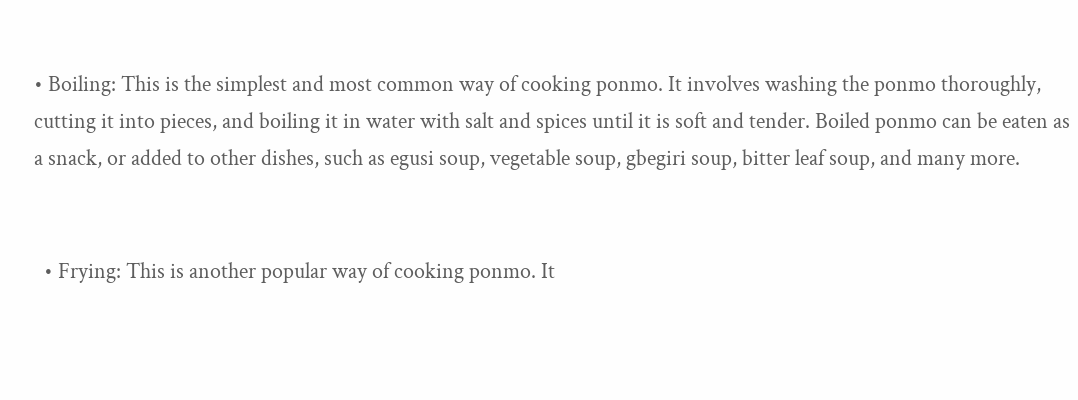• Boiling: This is the simplest and most common way of cooking ponmo. It involves washing the ponmo thoroughly, cutting it into pieces, and boiling it in water with salt and spices until it is soft and tender. Boiled ponmo can be eaten as a snack, or added to other dishes, such as egusi soup, vegetable soup, gbegiri soup, bitter leaf soup, and many more.


  • Frying: This is another popular way of cooking ponmo. It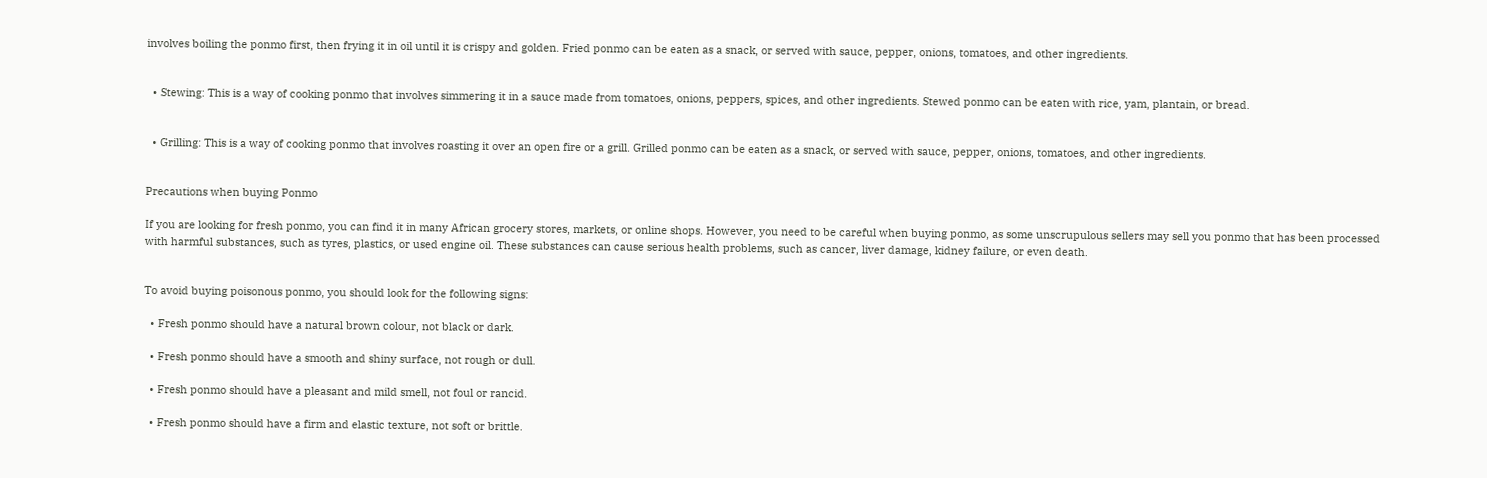involves boiling the ponmo first, then frying it in oil until it is crispy and golden. Fried ponmo can be eaten as a snack, or served with sauce, pepper, onions, tomatoes, and other ingredients.


  • Stewing: This is a way of cooking ponmo that involves simmering it in a sauce made from tomatoes, onions, peppers, spices, and other ingredients. Stewed ponmo can be eaten with rice, yam, plantain, or bread.


  • Grilling: This is a way of cooking ponmo that involves roasting it over an open fire or a grill. Grilled ponmo can be eaten as a snack, or served with sauce, pepper, onions, tomatoes, and other ingredients.


Precautions when buying Ponmo

If you are looking for fresh ponmo, you can find it in many African grocery stores, markets, or online shops. However, you need to be careful when buying ponmo, as some unscrupulous sellers may sell you ponmo that has been processed with harmful substances, such as tyres, plastics, or used engine oil. These substances can cause serious health problems, such as cancer, liver damage, kidney failure, or even death.


To avoid buying poisonous ponmo, you should look for the following signs:

  • Fresh ponmo should have a natural brown colour, not black or dark.

  • Fresh ponmo should have a smooth and shiny surface, not rough or dull.

  • Fresh ponmo should have a pleasant and mild smell, not foul or rancid.

  • Fresh ponmo should have a firm and elastic texture, not soft or brittle.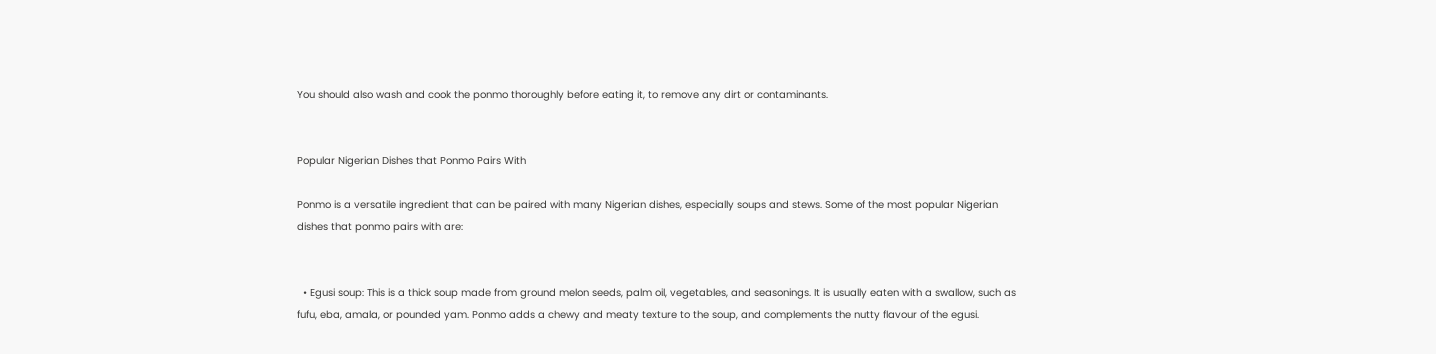You should also wash and cook the ponmo thoroughly before eating it, to remove any dirt or contaminants.


Popular Nigerian Dishes that Ponmo Pairs With

Ponmo is a versatile ingredient that can be paired with many Nigerian dishes, especially soups and stews. Some of the most popular Nigerian dishes that ponmo pairs with are:


  • Egusi soup: This is a thick soup made from ground melon seeds, palm oil, vegetables, and seasonings. It is usually eaten with a swallow, such as fufu, eba, amala, or pounded yam. Ponmo adds a chewy and meaty texture to the soup, and complements the nutty flavour of the egusi.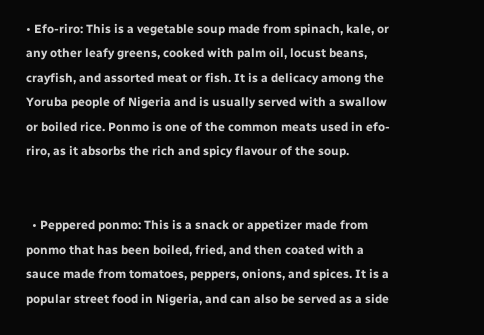• Efo-riro: This is a vegetable soup made from spinach, kale, or any other leafy greens, cooked with palm oil, locust beans, crayfish, and assorted meat or fish. It is a delicacy among the Yoruba people of Nigeria and is usually served with a swallow or boiled rice. Ponmo is one of the common meats used in efo-riro, as it absorbs the rich and spicy flavour of the soup.


  • Peppered ponmo: This is a snack or appetizer made from ponmo that has been boiled, fried, and then coated with a sauce made from tomatoes, peppers, onions, and spices. It is a popular street food in Nigeria, and can also be served as a side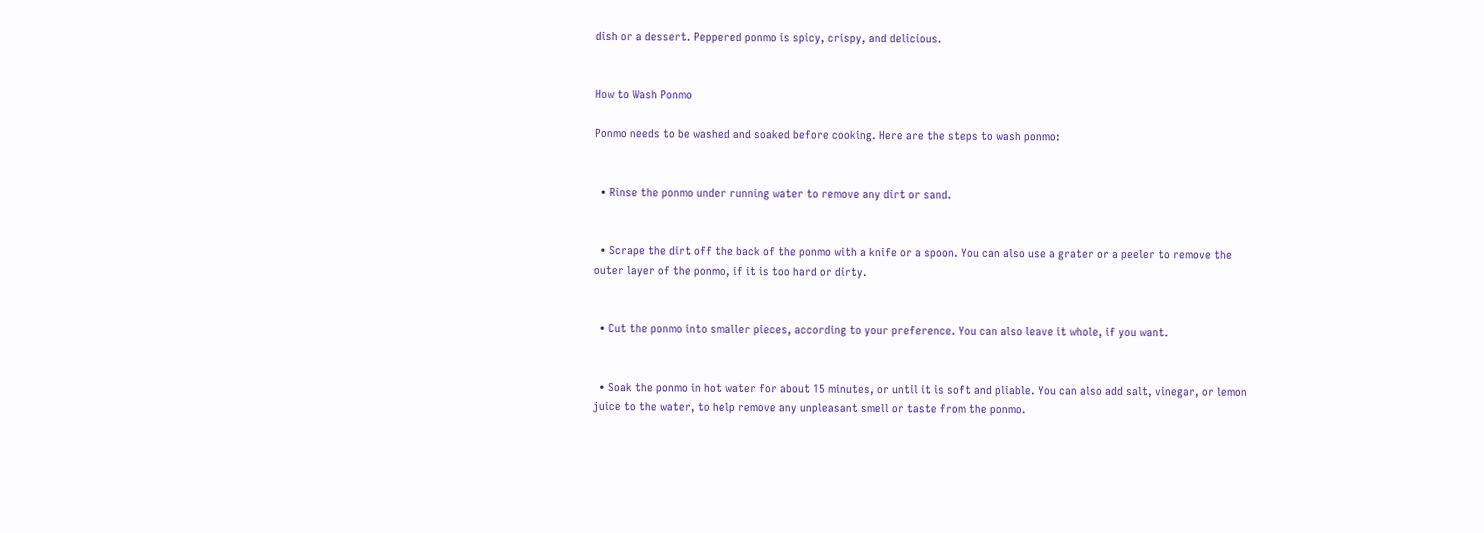dish or a dessert. Peppered ponmo is spicy, crispy, and delicious.


How to Wash Ponmo

Ponmo needs to be washed and soaked before cooking. Here are the steps to wash ponmo:


  • Rinse the ponmo under running water to remove any dirt or sand.


  • Scrape the dirt off the back of the ponmo with a knife or a spoon. You can also use a grater or a peeler to remove the outer layer of the ponmo, if it is too hard or dirty.


  • Cut the ponmo into smaller pieces, according to your preference. You can also leave it whole, if you want.


  • Soak the ponmo in hot water for about 15 minutes, or until it is soft and pliable. You can also add salt, vinegar, or lemon juice to the water, to help remove any unpleasant smell or taste from the ponmo.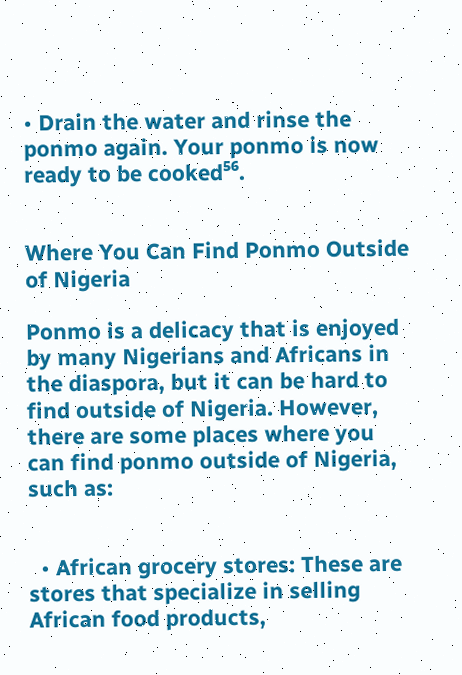• Drain the water and rinse the ponmo again. Your ponmo is now ready to be cooked⁵⁶.


Where You Can Find Ponmo Outside of Nigeria

Ponmo is a delicacy that is enjoyed by many Nigerians and Africans in the diaspora, but it can be hard to find outside of Nigeria. However, there are some places where you can find ponmo outside of Nigeria, such as:


  • African grocery stores: These are stores that specialize in selling African food products,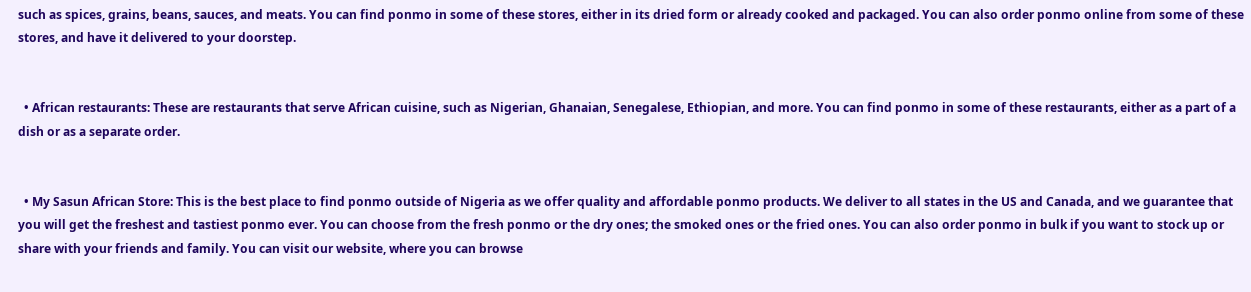such as spices, grains, beans, sauces, and meats. You can find ponmo in some of these stores, either in its dried form or already cooked and packaged. You can also order ponmo online from some of these stores, and have it delivered to your doorstep.


  • African restaurants: These are restaurants that serve African cuisine, such as Nigerian, Ghanaian, Senegalese, Ethiopian, and more. You can find ponmo in some of these restaurants, either as a part of a dish or as a separate order.


  • My Sasun African Store: This is the best place to find ponmo outside of Nigeria as we offer quality and affordable ponmo products. We deliver to all states in the US and Canada, and we guarantee that you will get the freshest and tastiest ponmo ever. You can choose from the fresh ponmo or the dry ones; the smoked ones or the fried ones. You can also order ponmo in bulk if you want to stock up or share with your friends and family. You can visit our website, where you can browse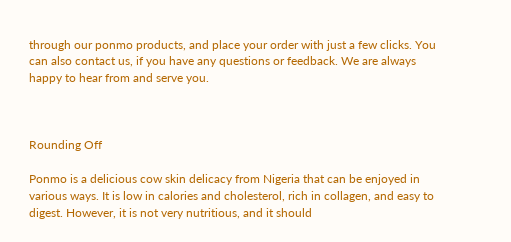through our ponmo products, and place your order with just a few clicks. You can also contact us, if you have any questions or feedback. We are always happy to hear from and serve you.



Rounding Off

Ponmo is a delicious cow skin delicacy from Nigeria that can be enjoyed in various ways. It is low in calories and cholesterol, rich in collagen, and easy to digest. However, it is not very nutritious, and it should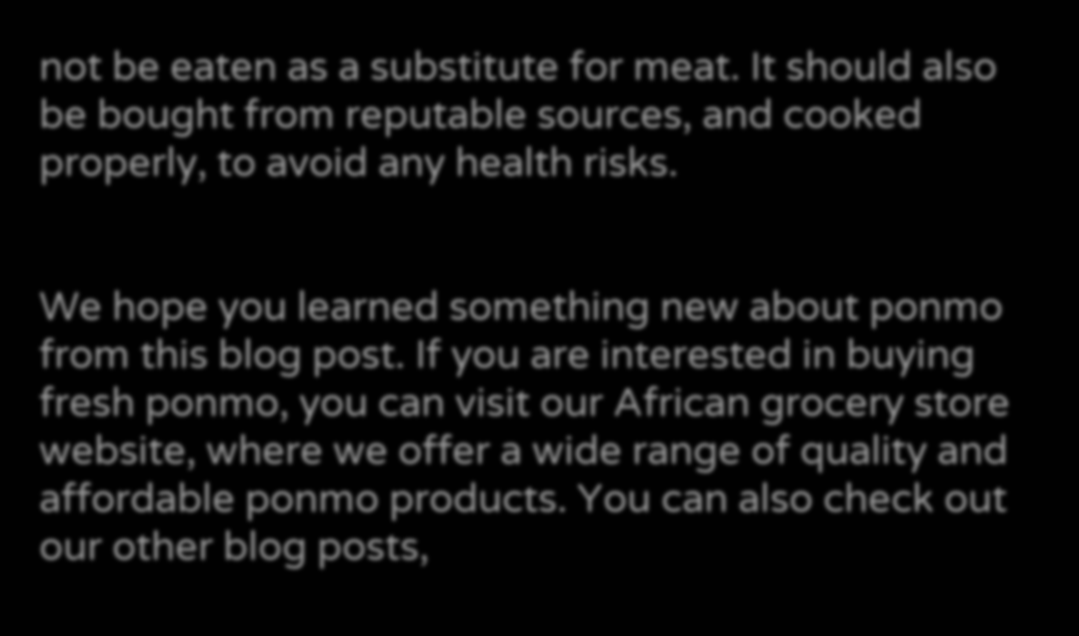not be eaten as a substitute for meat. It should also be bought from reputable sources, and cooked properly, to avoid any health risks.


We hope you learned something new about ponmo from this blog post. If you are interested in buying fresh ponmo, you can visit our African grocery store website, where we offer a wide range of quality and affordable ponmo products. You can also check out our other blog posts,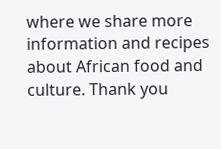where we share more information and recipes about African food and culture. Thank you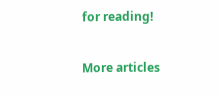for reading!

More articles